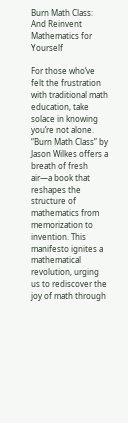Burn Math Class: And Reinvent Mathematics for Yourself

For those who’ve felt the frustration with traditional math education, take solace in knowing you’re not alone. “Burn Math Class” by Jason Wilkes offers a breath of fresh air—a book that reshapes the structure of mathematics from memorization to invention. This manifesto ignites a mathematical revolution, urging us to rediscover the joy of math through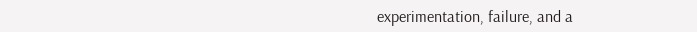experimentation, failure, and a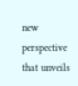new perspective that unveils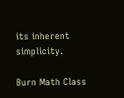its inherent simplicity.

Burn Math Class